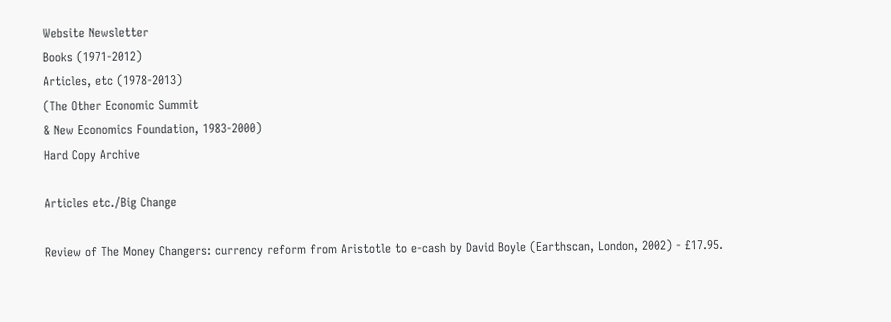Website Newsletter
Books (1971-2012)
Articles, etc (1978-2013)
(The Other Economic Summit
& New Economics Foundation, 1983-2000)
Hard Copy Archive

Articles etc./Big Change

Review of The Money Changers: currency reform from Aristotle to e-cash by David Boyle (Earthscan, London, 2002) - £17.95.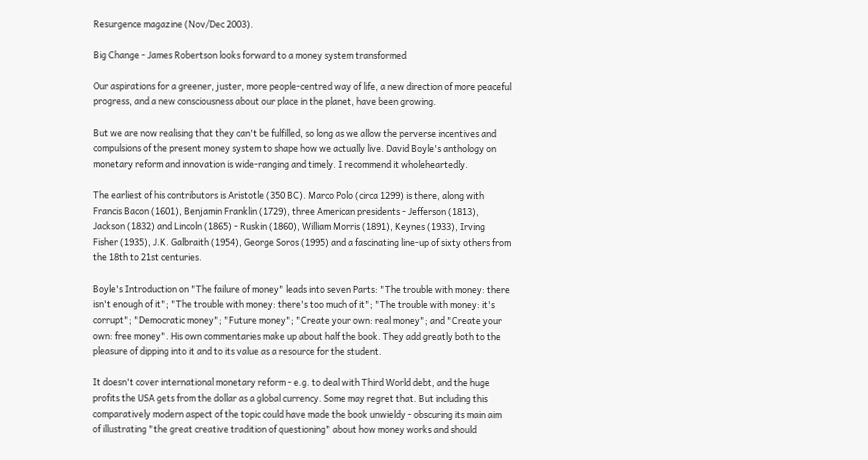Resurgence magazine (Nov/Dec 2003).

Big Change - James Robertson looks forward to a money system transformed

Our aspirations for a greener, juster, more people-centred way of life, a new direction of more peaceful progress, and a new consciousness about our place in the planet, have been growing.

But we are now realising that they can't be fulfilled, so long as we allow the perverse incentives and compulsions of the present money system to shape how we actually live. David Boyle's anthology on monetary reform and innovation is wide-ranging and timely. I recommend it wholeheartedly.

The earliest of his contributors is Aristotle (350 BC). Marco Polo (circa 1299) is there, along with Francis Bacon (1601), Benjamin Franklin (1729), three American presidents - Jefferson (1813), Jackson (1832) and Lincoln (1865) - Ruskin (1860), William Morris (1891), Keynes (1933), Irving Fisher (1935), J.K. Galbraith (1954), George Soros (1995) and a fascinating line-up of sixty others from the 18th to 21st centuries.

Boyle's Introduction on "The failure of money" leads into seven Parts: "The trouble with money: there isn't enough of it"; "The trouble with money: there's too much of it"; "The trouble with money: it's corrupt"; "Democratic money"; "Future money"; "Create your own: real money"; and "Create your own: free money". His own commentaries make up about half the book. They add greatly both to the pleasure of dipping into it and to its value as a resource for the student.

It doesn't cover international monetary reform - e.g. to deal with Third World debt, and the huge profits the USA gets from the dollar as a global currency. Some may regret that. But including this comparatively modern aspect of the topic could have made the book unwieldy - obscuring its main aim of illustrating "the great creative tradition of questioning" about how money works and should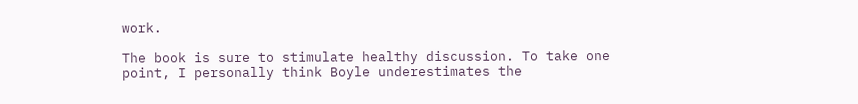work.

The book is sure to stimulate healthy discussion. To take one point, I personally think Boyle underestimates the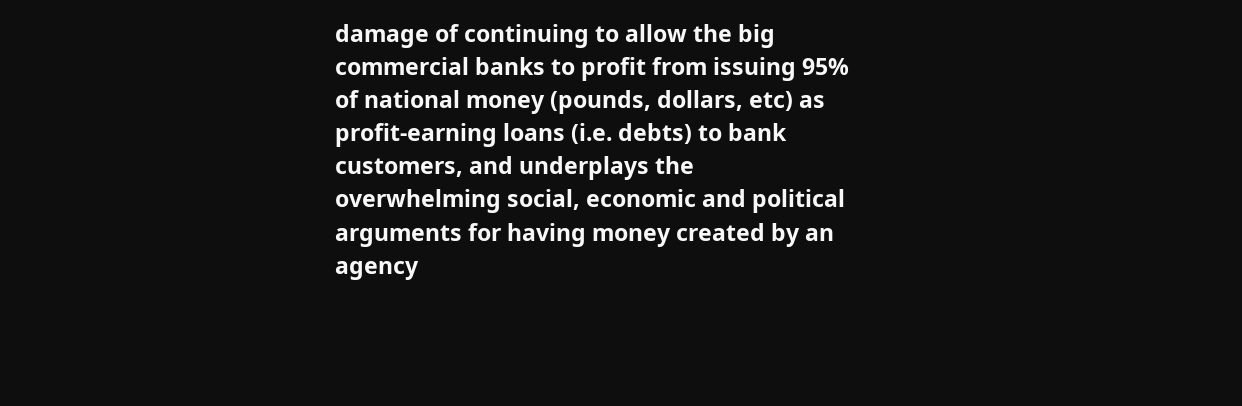damage of continuing to allow the big commercial banks to profit from issuing 95% of national money (pounds, dollars, etc) as profit-earning loans (i.e. debts) to bank customers, and underplays the overwhelming social, economic and political arguments for having money created by an agency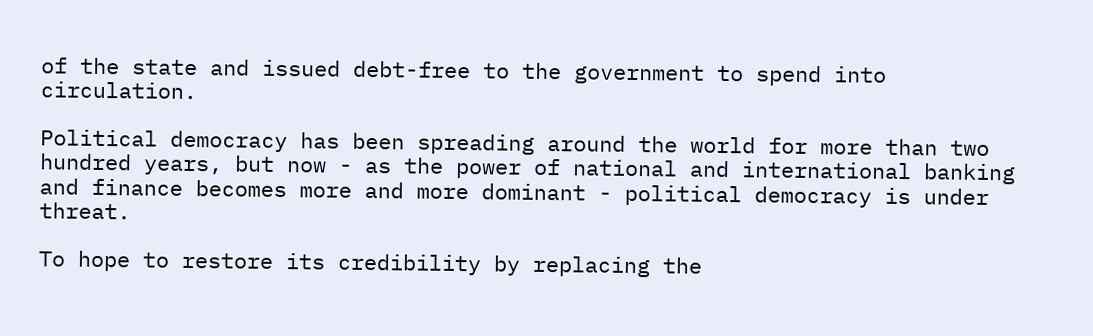of the state and issued debt-free to the government to spend into circulation.

Political democracy has been spreading around the world for more than two hundred years, but now - as the power of national and international banking and finance becomes more and more dominant - political democracy is under threat.

To hope to restore its credibility by replacing the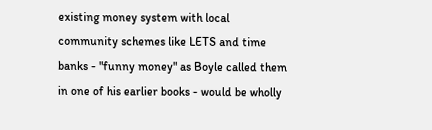existing money system with local community schemes like LETS and time banks - "funny money" as Boyle called them in one of his earlier books - would be wholly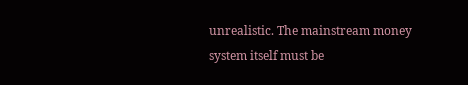unrealistic. The mainstream money system itself must be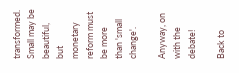transformed. Small may be beautiful, but monetary reform must be more than 'small change'.

Anyway, on with the debate!

Back to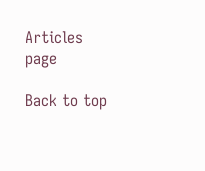Articles page

Back to top